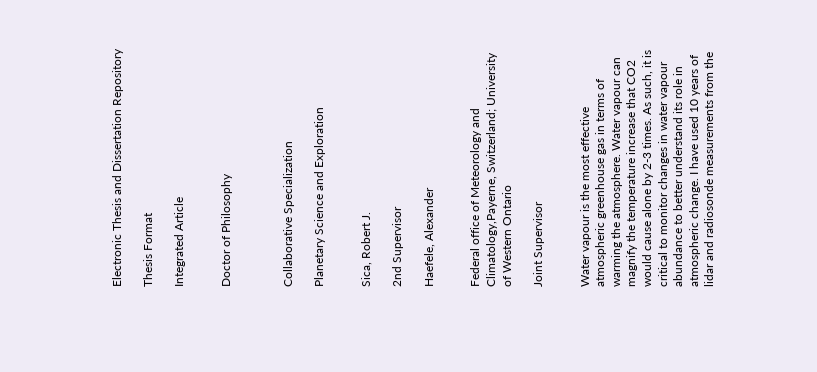Electronic Thesis and Dissertation Repository

Thesis Format

Integrated Article


Doctor of Philosophy



Collaborative Specialization

Planetary Science and Exploration


Sica, Robert J.

2nd Supervisor

Haefele, Alexander


Federal office of Meteorology and Climatology,Payerne, Switzerland; University of Western Ontario

Joint Supervisor


Water vapour is the most effective atmospheric greenhouse gas in terms of warming the atmosphere. Water vapour can magnify the temperature increase that CO2 would cause alone by 2-3 times. As such, it is critical to monitor changes in water vapour abundance to better understand its role in atmospheric change. I have used 10 years of lidar and radiosonde measurements from the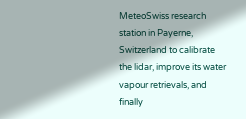MeteoSwiss research station in Payerne, Switzerland to calibrate the lidar, improve its water vapour retrievals, and finally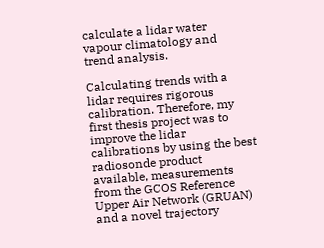calculate a lidar water vapour climatology and trend analysis.

Calculating trends with a lidar requires rigorous calibration. Therefore, my first thesis project was to improve the lidar calibrations by using the best radiosonde product available, measurements from the GCOS Reference Upper Air Network (GRUAN) and a novel trajectory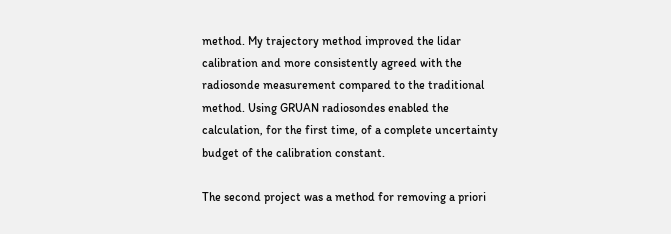method. My trajectory method improved the lidar calibration and more consistently agreed with the radiosonde measurement compared to the traditional method. Using GRUAN radiosondes enabled the calculation, for the first time, of a complete uncertainty budget of the calibration constant.

The second project was a method for removing a priori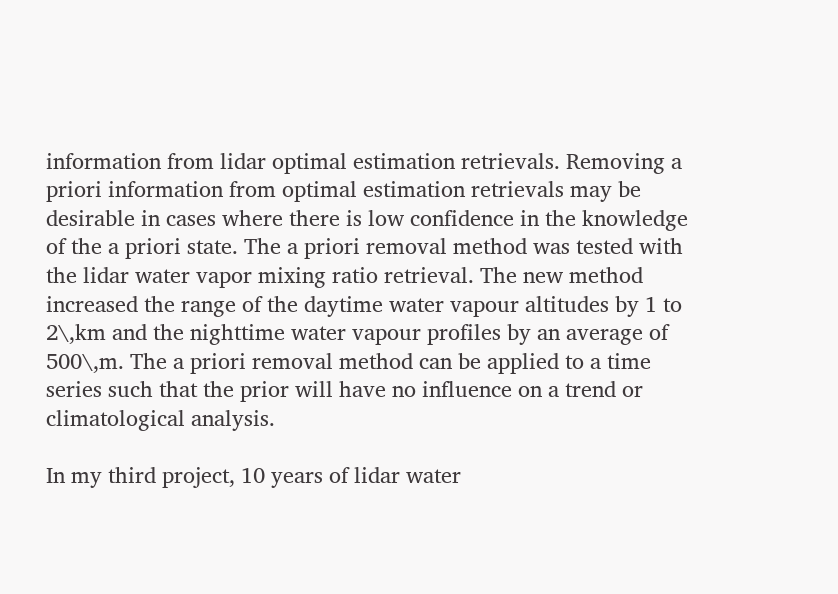information from lidar optimal estimation retrievals. Removing a priori information from optimal estimation retrievals may be desirable in cases where there is low confidence in the knowledge of the a priori state. The a priori removal method was tested with the lidar water vapor mixing ratio retrieval. The new method increased the range of the daytime water vapour altitudes by 1 to 2\,km and the nighttime water vapour profiles by an average of 500\,m. The a priori removal method can be applied to a time series such that the prior will have no influence on a trend or climatological analysis.

In my third project, 10 years of lidar water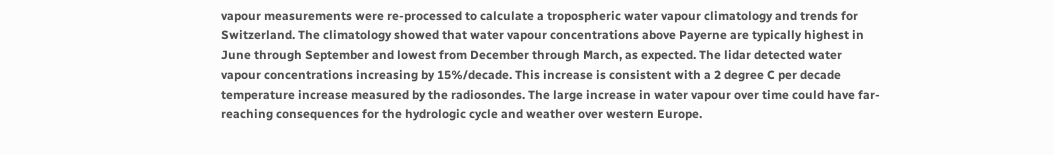vapour measurements were re-processed to calculate a tropospheric water vapour climatology and trends for Switzerland. The climatology showed that water vapour concentrations above Payerne are typically highest in June through September and lowest from December through March, as expected. The lidar detected water vapour concentrations increasing by 15%/decade. This increase is consistent with a 2 degree C per decade temperature increase measured by the radiosondes. The large increase in water vapour over time could have far-reaching consequences for the hydrologic cycle and weather over western Europe.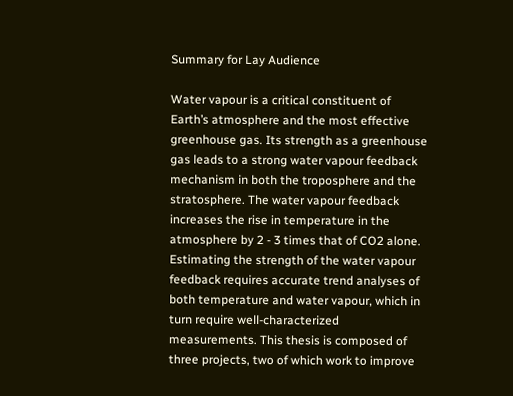Summary for Lay Audience

Water vapour is a critical constituent of Earth’s atmosphere and the most effective greenhouse gas. Its strength as a greenhouse gas leads to a strong water vapour feedback mechanism in both the troposphere and the stratosphere. The water vapour feedback increases the rise in temperature in the atmosphere by 2 - 3 times that of CO2 alone. Estimating the strength of the water vapour feedback requires accurate trend analyses of both temperature and water vapour, which in turn require well-characterized measurements. This thesis is composed of three projects, two of which work to improve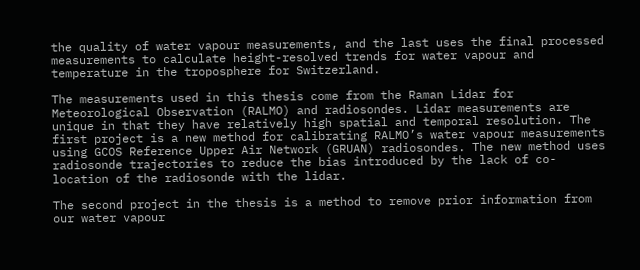the quality of water vapour measurements, and the last uses the final processed measurements to calculate height-resolved trends for water vapour and temperature in the troposphere for Switzerland.

The measurements used in this thesis come from the Raman Lidar for Meteorological Observation (RALMO) and radiosondes. Lidar measurements are unique in that they have relatively high spatial and temporal resolution. The first project is a new method for calibrating RALMO’s water vapour measurements using GCOS Reference Upper Air Network (GRUAN) radiosondes. The new method uses radiosonde trajectories to reduce the bias introduced by the lack of co-location of the radiosonde with the lidar.

The second project in the thesis is a method to remove prior information from our water vapour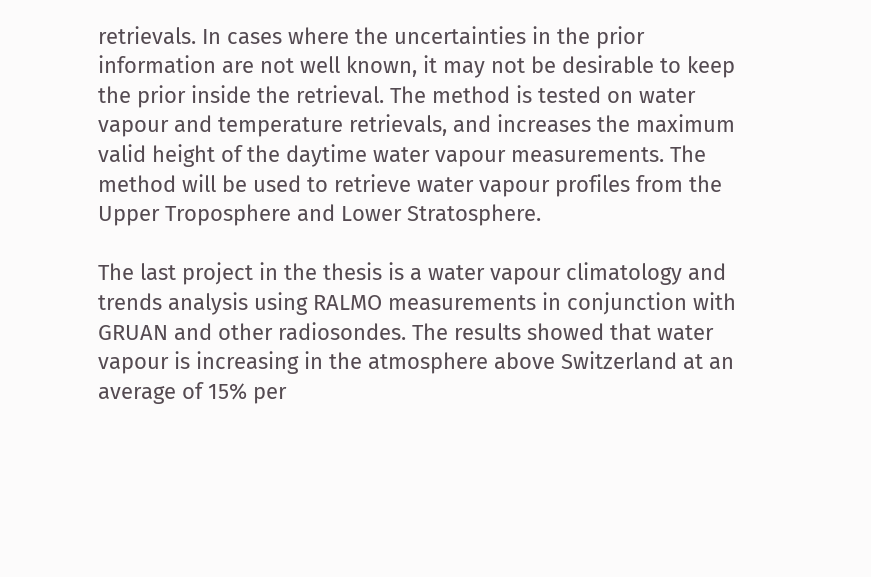retrievals. In cases where the uncertainties in the prior information are not well known, it may not be desirable to keep the prior inside the retrieval. The method is tested on water vapour and temperature retrievals, and increases the maximum valid height of the daytime water vapour measurements. The method will be used to retrieve water vapour profiles from the Upper Troposphere and Lower Stratosphere.

The last project in the thesis is a water vapour climatology and trends analysis using RALMO measurements in conjunction with GRUAN and other radiosondes. The results showed that water vapour is increasing in the atmosphere above Switzerland at an average of 15% per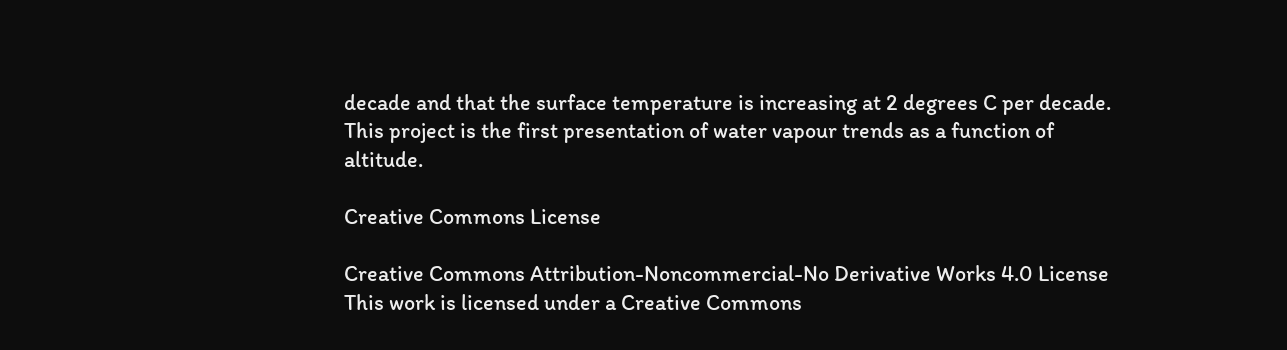decade and that the surface temperature is increasing at 2 degrees C per decade. This project is the first presentation of water vapour trends as a function of altitude.

Creative Commons License

Creative Commons Attribution-Noncommercial-No Derivative Works 4.0 License
This work is licensed under a Creative Commons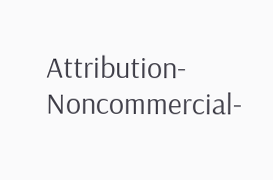Attribution-Noncommercial-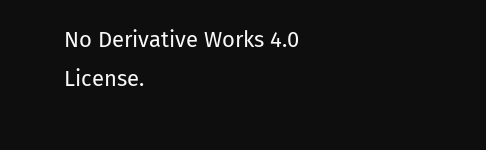No Derivative Works 4.0 License.